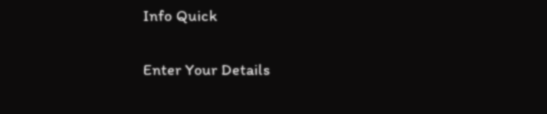Info Quick

Enter Your Details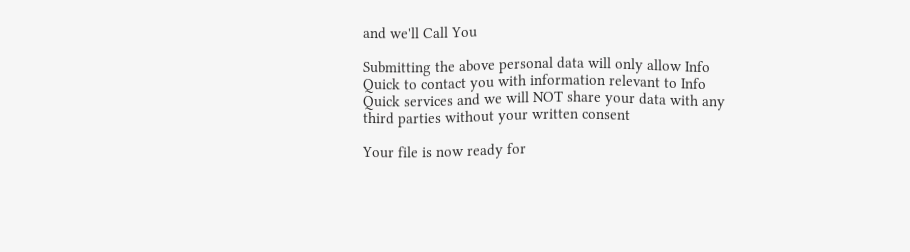and we'll Call You

Submitting the above personal data will only allow Info Quick to contact you with information relevant to Info Quick services and we will NOT share your data with any third parties without your written consent

Your file is now ready for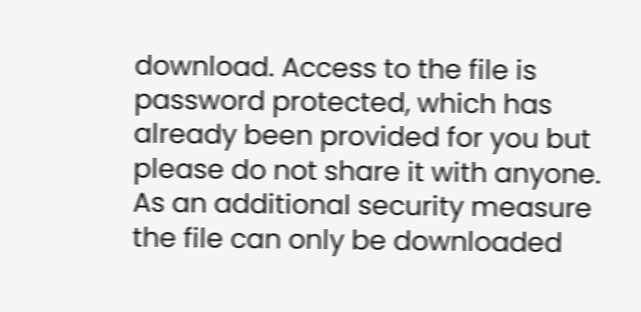download. Access to the file is password protected, which has already been provided for you but please do not share it with anyone. As an additional security measure the file can only be downloaded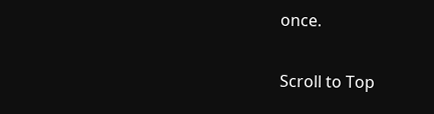once.

Scroll to Top